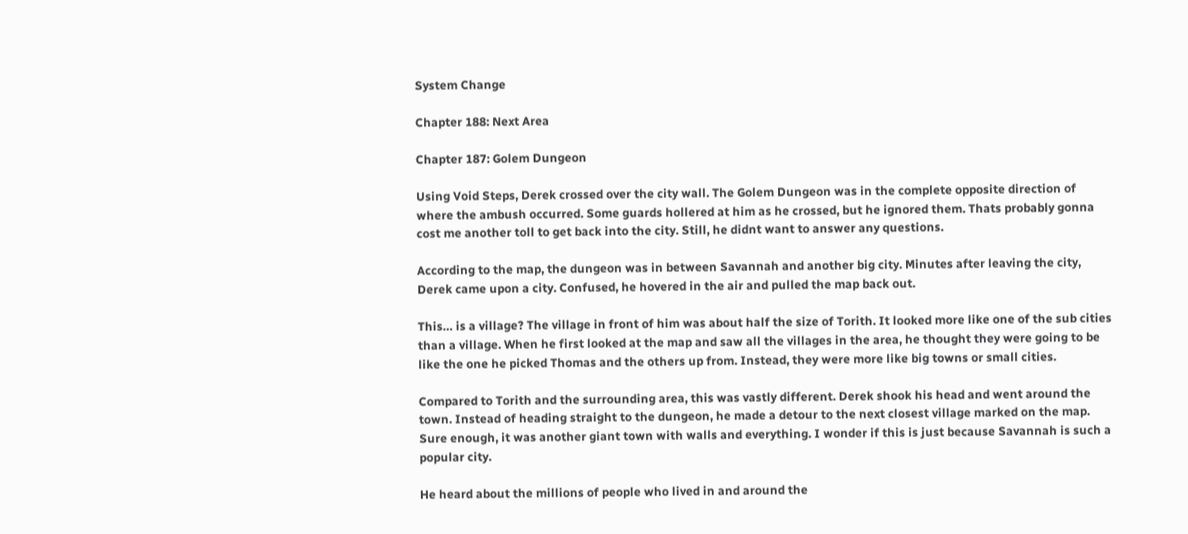System Change

Chapter 188: Next Area

Chapter 187: Golem Dungeon

Using Void Steps, Derek crossed over the city wall. The Golem Dungeon was in the complete opposite direction of where the ambush occurred. Some guards hollered at him as he crossed, but he ignored them. Thats probably gonna cost me another toll to get back into the city. Still, he didnt want to answer any questions.

According to the map, the dungeon was in between Savannah and another big city. Minutes after leaving the city, Derek came upon a city. Confused, he hovered in the air and pulled the map back out.

This… is a village? The village in front of him was about half the size of Torith. It looked more like one of the sub cities than a village. When he first looked at the map and saw all the villages in the area, he thought they were going to be like the one he picked Thomas and the others up from. Instead, they were more like big towns or small cities.

Compared to Torith and the surrounding area, this was vastly different. Derek shook his head and went around the town. Instead of heading straight to the dungeon, he made a detour to the next closest village marked on the map. Sure enough, it was another giant town with walls and everything. I wonder if this is just because Savannah is such a popular city.

He heard about the millions of people who lived in and around the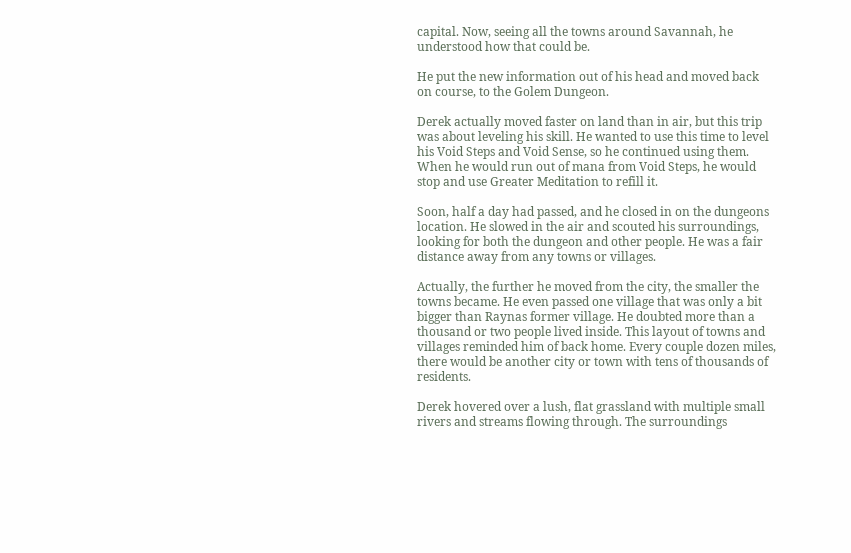capital. Now, seeing all the towns around Savannah, he understood how that could be.

He put the new information out of his head and moved back on course, to the Golem Dungeon.

Derek actually moved faster on land than in air, but this trip was about leveling his skill. He wanted to use this time to level his Void Steps and Void Sense, so he continued using them. When he would run out of mana from Void Steps, he would stop and use Greater Meditation to refill it.

Soon, half a day had passed, and he closed in on the dungeons location. He slowed in the air and scouted his surroundings, looking for both the dungeon and other people. He was a fair distance away from any towns or villages.

Actually, the further he moved from the city, the smaller the towns became. He even passed one village that was only a bit bigger than Raynas former village. He doubted more than a thousand or two people lived inside. This layout of towns and villages reminded him of back home. Every couple dozen miles, there would be another city or town with tens of thousands of residents.

Derek hovered over a lush, flat grassland with multiple small rivers and streams flowing through. The surroundings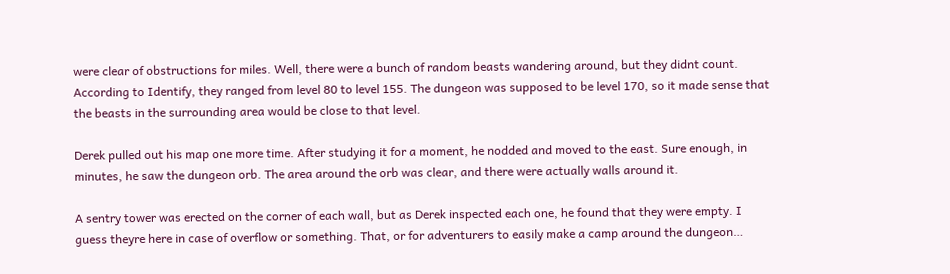were clear of obstructions for miles. Well, there were a bunch of random beasts wandering around, but they didnt count. According to Identify, they ranged from level 80 to level 155. The dungeon was supposed to be level 170, so it made sense that the beasts in the surrounding area would be close to that level.

Derek pulled out his map one more time. After studying it for a moment, he nodded and moved to the east. Sure enough, in minutes, he saw the dungeon orb. The area around the orb was clear, and there were actually walls around it.

A sentry tower was erected on the corner of each wall, but as Derek inspected each one, he found that they were empty. I guess theyre here in case of overflow or something. That, or for adventurers to easily make a camp around the dungeon…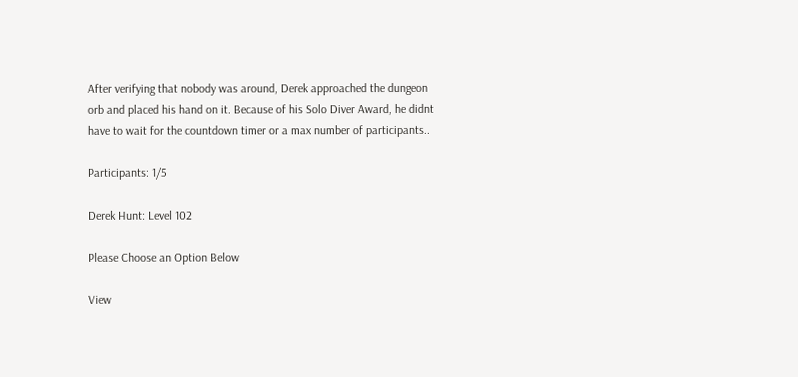After verifying that nobody was around, Derek approached the dungeon orb and placed his hand on it. Because of his Solo Diver Award, he didnt have to wait for the countdown timer or a max number of participants..

Participants: 1/5

Derek Hunt: Level 102

Please Choose an Option Below

View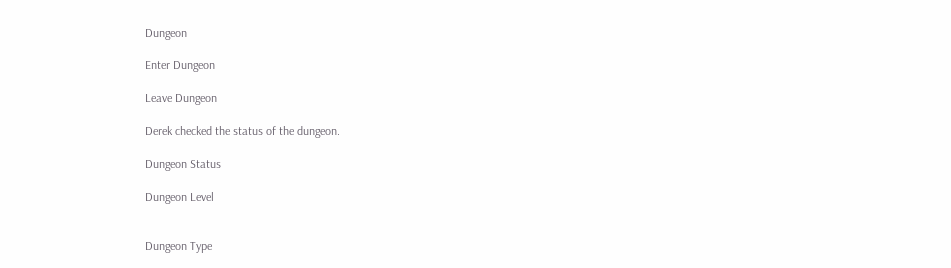Dungeon

Enter Dungeon

Leave Dungeon

Derek checked the status of the dungeon.

Dungeon Status

Dungeon Level


Dungeon Type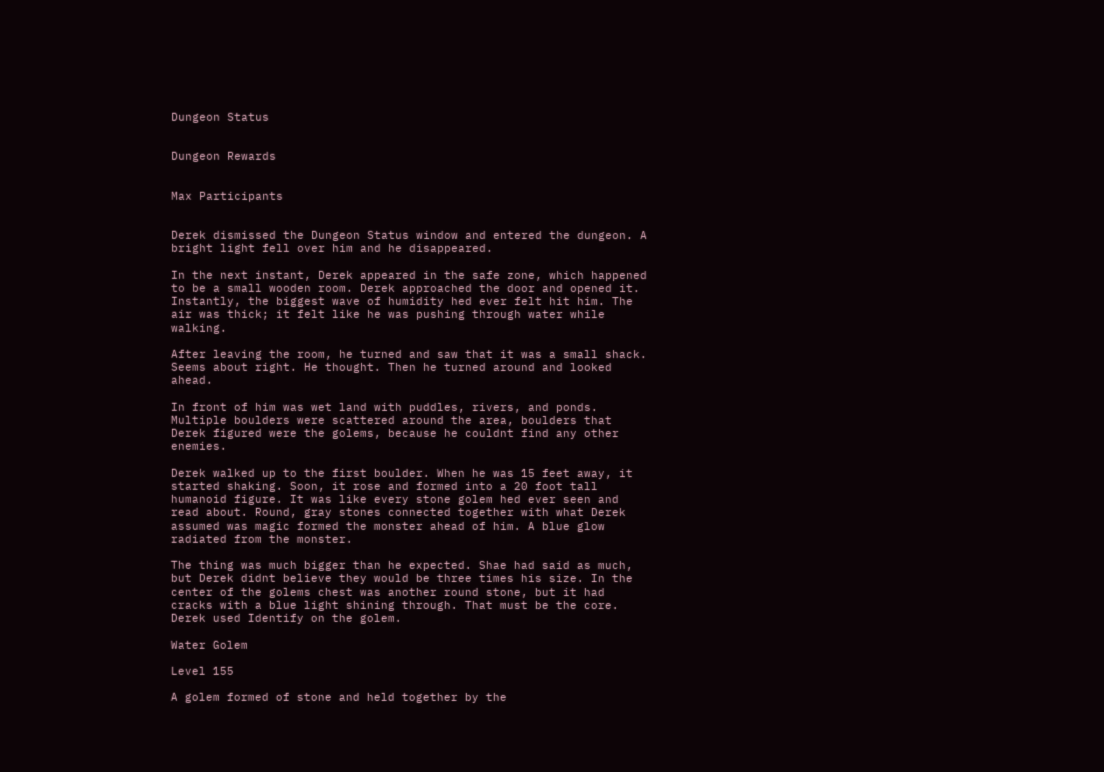Dungeon Status


Dungeon Rewards


Max Participants


Derek dismissed the Dungeon Status window and entered the dungeon. A bright light fell over him and he disappeared.

In the next instant, Derek appeared in the safe zone, which happened to be a small wooden room. Derek approached the door and opened it. Instantly, the biggest wave of humidity hed ever felt hit him. The air was thick; it felt like he was pushing through water while walking.

After leaving the room, he turned and saw that it was a small shack. Seems about right. He thought. Then he turned around and looked ahead.

In front of him was wet land with puddles, rivers, and ponds. Multiple boulders were scattered around the area, boulders that Derek figured were the golems, because he couldnt find any other enemies.

Derek walked up to the first boulder. When he was 15 feet away, it started shaking. Soon, it rose and formed into a 20 foot tall humanoid figure. It was like every stone golem hed ever seen and read about. Round, gray stones connected together with what Derek assumed was magic formed the monster ahead of him. A blue glow radiated from the monster.

The thing was much bigger than he expected. Shae had said as much, but Derek didnt believe they would be three times his size. In the center of the golems chest was another round stone, but it had cracks with a blue light shining through. That must be the core. Derek used Identify on the golem.

Water Golem

Level 155

A golem formed of stone and held together by the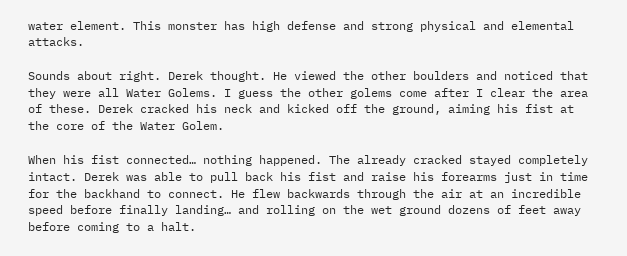water element. This monster has high defense and strong physical and elemental attacks.

Sounds about right. Derek thought. He viewed the other boulders and noticed that they were all Water Golems. I guess the other golems come after I clear the area of these. Derek cracked his neck and kicked off the ground, aiming his fist at the core of the Water Golem.

When his fist connected… nothing happened. The already cracked stayed completely intact. Derek was able to pull back his fist and raise his forearms just in time for the backhand to connect. He flew backwards through the air at an incredible speed before finally landing… and rolling on the wet ground dozens of feet away before coming to a halt.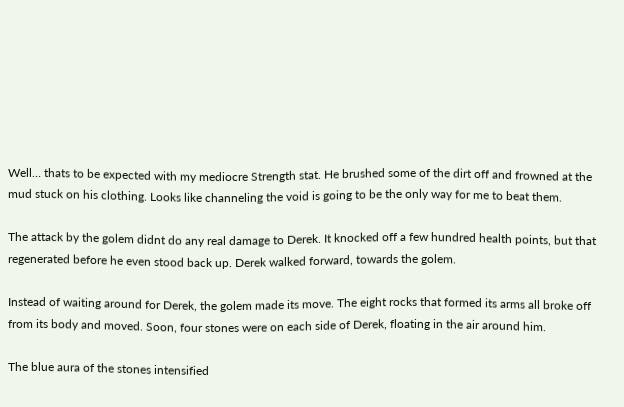Well… thats to be expected with my mediocre Strength stat. He brushed some of the dirt off and frowned at the mud stuck on his clothing. Looks like channeling the void is going to be the only way for me to beat them.

The attack by the golem didnt do any real damage to Derek. It knocked off a few hundred health points, but that regenerated before he even stood back up. Derek walked forward, towards the golem.

Instead of waiting around for Derek, the golem made its move. The eight rocks that formed its arms all broke off from its body and moved. Soon, four stones were on each side of Derek, floating in the air around him.

The blue aura of the stones intensified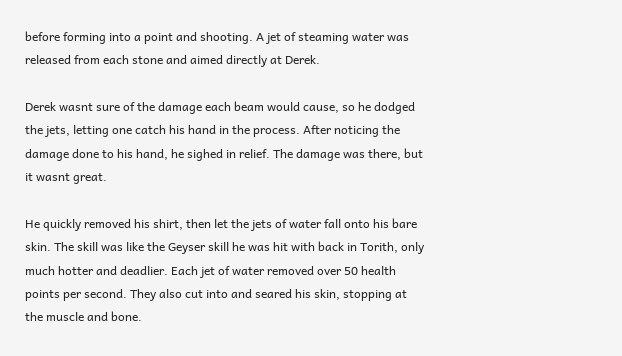before forming into a point and shooting. A jet of steaming water was released from each stone and aimed directly at Derek.

Derek wasnt sure of the damage each beam would cause, so he dodged the jets, letting one catch his hand in the process. After noticing the damage done to his hand, he sighed in relief. The damage was there, but it wasnt great.

He quickly removed his shirt, then let the jets of water fall onto his bare skin. The skill was like the Geyser skill he was hit with back in Torith, only much hotter and deadlier. Each jet of water removed over 50 health points per second. They also cut into and seared his skin, stopping at the muscle and bone.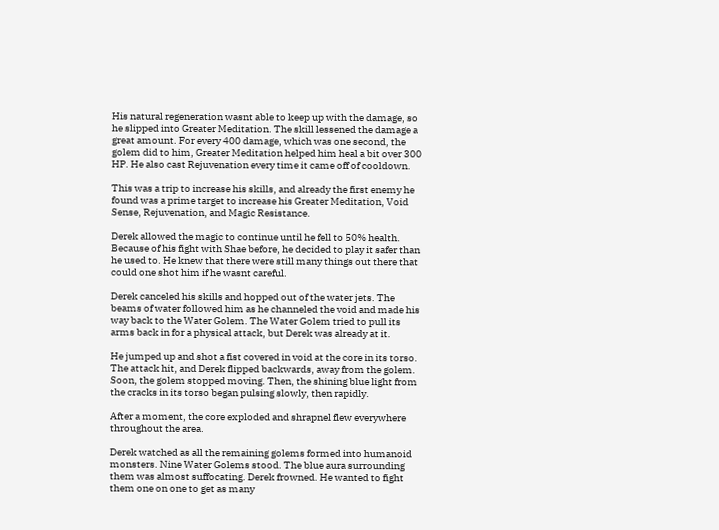His natural regeneration wasnt able to keep up with the damage, so he slipped into Greater Meditation. The skill lessened the damage a great amount. For every 400 damage, which was one second, the golem did to him, Greater Meditation helped him heal a bit over 300 HP. He also cast Rejuvenation every time it came off of cooldown.

This was a trip to increase his skills, and already the first enemy he found was a prime target to increase his Greater Meditation, Void Sense, Rejuvenation, and Magic Resistance.

Derek allowed the magic to continue until he fell to 50% health. Because of his fight with Shae before, he decided to play it safer than he used to. He knew that there were still many things out there that could one shot him if he wasnt careful.

Derek canceled his skills and hopped out of the water jets. The beams of water followed him as he channeled the void and made his way back to the Water Golem. The Water Golem tried to pull its arms back in for a physical attack, but Derek was already at it.

He jumped up and shot a fist covered in void at the core in its torso. The attack hit, and Derek flipped backwards, away from the golem. Soon, the golem stopped moving. Then, the shining blue light from the cracks in its torso began pulsing slowly, then rapidly.

After a moment, the core exploded and shrapnel flew everywhere throughout the area.

Derek watched as all the remaining golems formed into humanoid monsters. Nine Water Golems stood. The blue aura surrounding them was almost suffocating. Derek frowned. He wanted to fight them one on one to get as many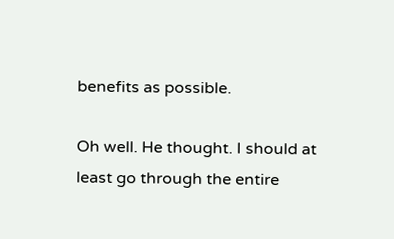benefits as possible.

Oh well. He thought. I should at least go through the entire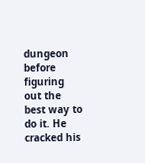dungeon before figuring out the best way to do it. He cracked his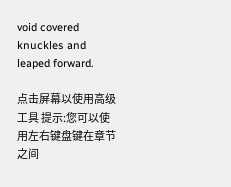void covered knuckles and leaped forward.

点击屏幕以使用高级工具 提示:您可以使用左右键盘键在章节之间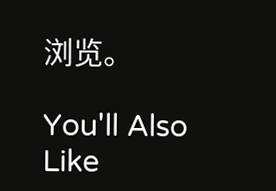浏览。

You'll Also Like